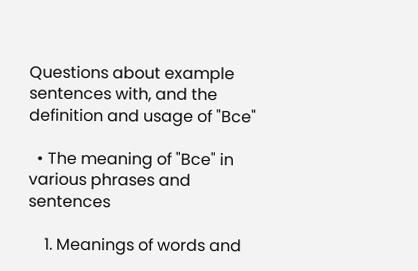Questions about example sentences with, and the definition and usage of "Bce"

  • The meaning of "Bce" in various phrases and sentences

    1. Meanings of words and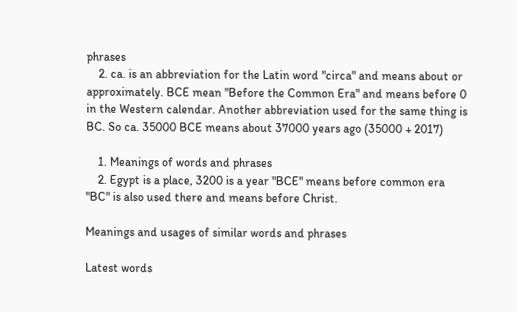phrases
    2. ca. is an abbreviation for the Latin word "circa" and means about or approximately. BCE mean "Before the Common Era" and means before 0 in the Western calendar. Another abbreviation used for the same thing is BC. So ca. 35000 BCE means about 37000 years ago (35000 + 2017)

    1. Meanings of words and phrases
    2. Egypt is a place, 3200 is a year "BCE" means before common era "BC" is also used there and means before Christ.

Meanings and usages of similar words and phrases

Latest words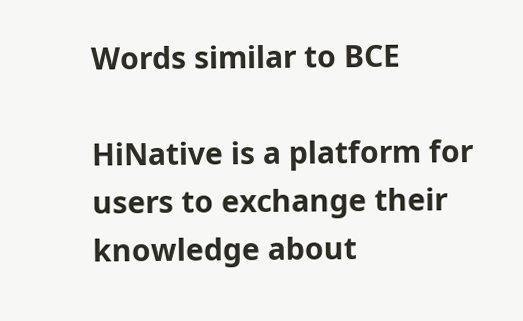Words similar to BCE

HiNative is a platform for users to exchange their knowledge about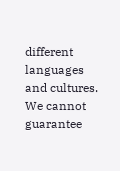different languages and cultures. We cannot guarantee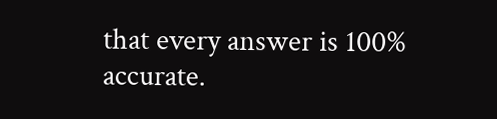that every answer is 100% accurate.